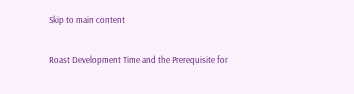Skip to main content

Roast Development Time and the Prerequisite for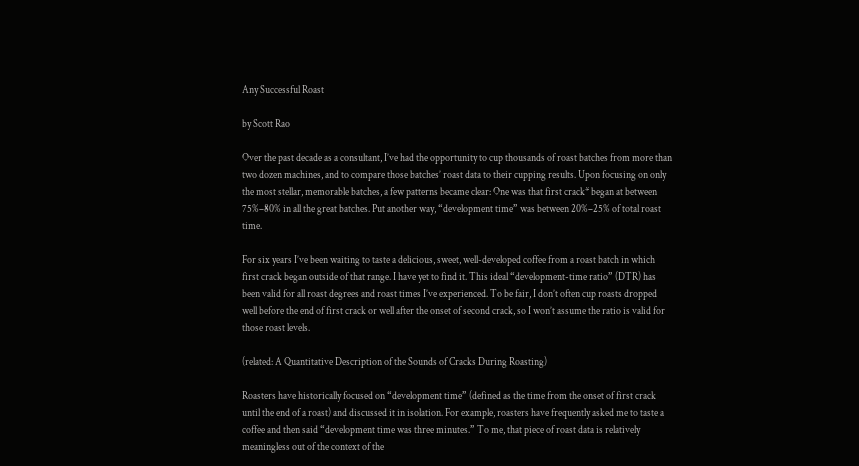Any Successful Roast

by Scott Rao

Over the past decade as a consultant, I’ve had the opportunity to cup thousands of roast batches from more than two dozen machines, and to compare those batches’ roast data to their cupping results. Upon focusing on only the most stellar, memorable batches, a few patterns became clear: One was that first crack* began at between 75%–80% in all the great batches. Put another way, “development time” was between 20%–25% of total roast time.

For six years I’ve been waiting to taste a delicious, sweet, well-developed coffee from a roast batch in which first crack began outside of that range. I have yet to find it. This ideal “development-time ratio” (DTR) has been valid for all roast degrees and roast times I’ve experienced. To be fair, I don’t often cup roasts dropped well before the end of first crack or well after the onset of second crack, so I won’t assume the ratio is valid for those roast levels.

(related: A Quantitative Description of the Sounds of Cracks During Roasting)

Roasters have historically focused on “development time” (defined as the time from the onset of first crack until the end of a roast) and discussed it in isolation. For example, roasters have frequently asked me to taste a coffee and then said “development time was three minutes.” To me, that piece of roast data is relatively meaningless out of the context of the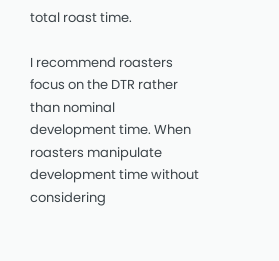total roast time.

I recommend roasters focus on the DTR rather than nominal development time. When roasters manipulate development time without considering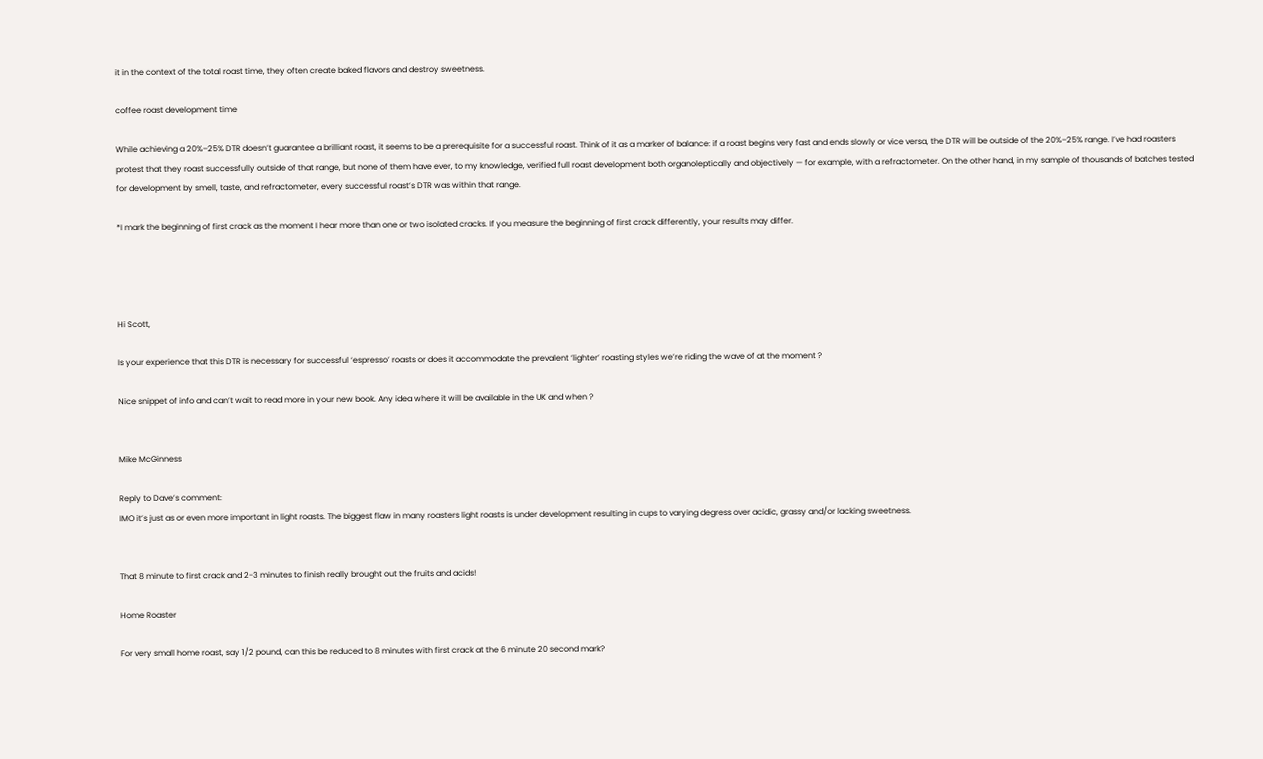it in the context of the total roast time, they often create baked flavors and destroy sweetness.

coffee roast development time

While achieving a 20%–25% DTR doesn’t guarantee a brilliant roast, it seems to be a prerequisite for a successful roast. Think of it as a marker of balance: if a roast begins very fast and ends slowly or vice versa, the DTR will be outside of the 20%–25% range. I’ve had roasters protest that they roast successfully outside of that range, but none of them have ever, to my knowledge, verified full roast development both organoleptically and objectively — for example, with a refractometer. On the other hand, in my sample of thousands of batches tested for development by smell, taste, and refractometer, every successful roast’s DTR was within that range.

*I mark the beginning of first crack as the moment I hear more than one or two isolated cracks. If you measure the beginning of first crack differently, your results may differ.




Hi Scott,

Is your experience that this DTR is necessary for successful ‘espresso’ roasts or does it accommodate the prevalent ‘lighter’ roasting styles we’re riding the wave of at the moment ?

Nice snippet of info and can’t wait to read more in your new book. Any idea where it will be available in the UK and when ?


Mike McGinness

Reply to Dave’s comment:
IMO it’s just as or even more important in light roasts. The biggest flaw in many roasters light roasts is under development resulting in cups to varying degress over acidic, grassy and/or lacking sweetness.


That 8 minute to first crack and 2-3 minutes to finish really brought out the fruits and acids!

Home Roaster

For very small home roast, say 1/2 pound, can this be reduced to 8 minutes with first crack at the 6 minute 20 second mark?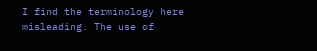I find the terminology here misleading. The use of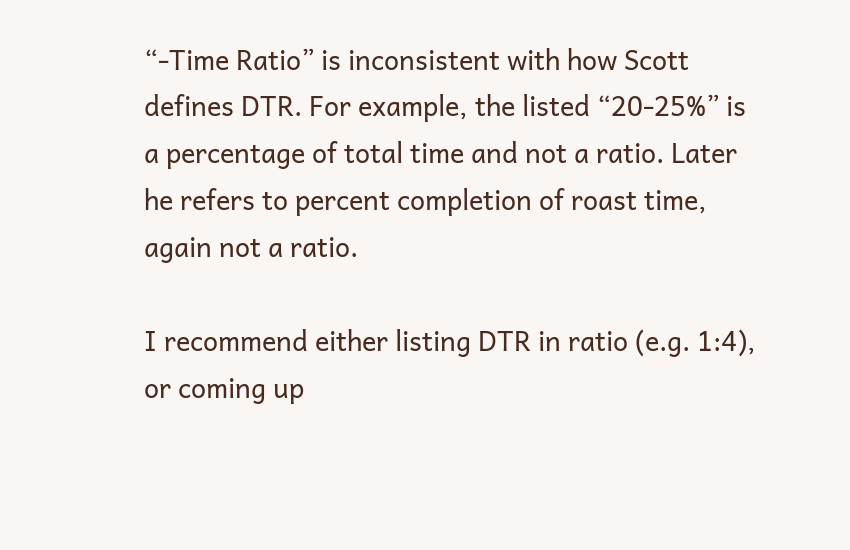“-Time Ratio” is inconsistent with how Scott defines DTR. For example, the listed “20-25%” is a percentage of total time and not a ratio. Later he refers to percent completion of roast time, again not a ratio.

I recommend either listing DTR in ratio (e.g. 1:4), or coming up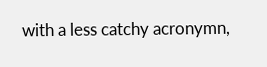with a less catchy acronymn,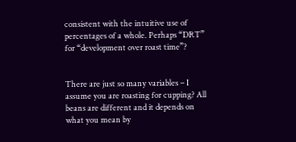consistent with the intuitive use of percentages of a whole. Perhaps “DRT” for “development over roast time”?


There are just so many variables – I assume you are roasting for cupping? All beans are different and it depends on what you mean by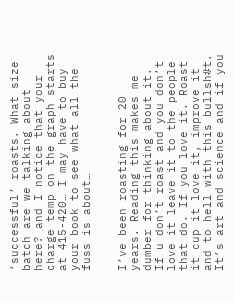‘successful’ roasts. What size batch are we talking about here? and I notice that your charge temp on the graph starts at 415-420… I may have to buy your book to see what all the fuss is about…


I’ve been roasting for 20 years. Reading this makes me dumber for thinking about it. If u don’t roast and you don’t love it leave it to the people that do. If you love it. Roast it cup it love it, improve it and to hell with this bullsh#t. It’s art and science and if you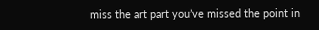miss the art part you’ve missed the point in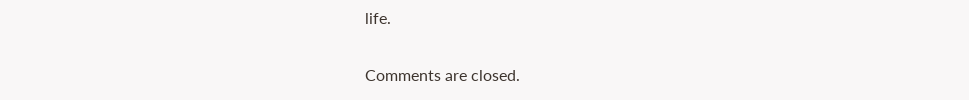life.

Comments are closed.